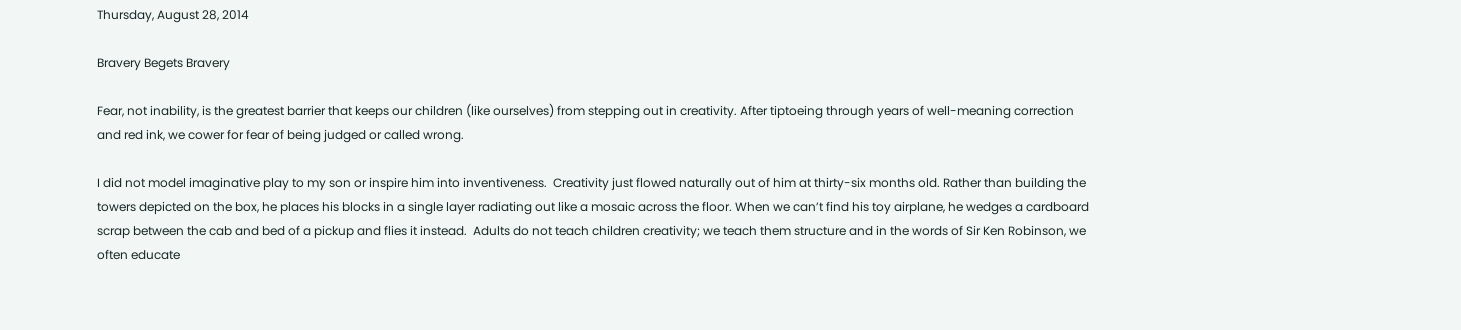Thursday, August 28, 2014

Bravery Begets Bravery

Fear, not inability, is the greatest barrier that keeps our children (like ourselves) from stepping out in creativity. After tiptoeing through years of well-meaning correction and red ink, we cower for fear of being judged or called wrong.

I did not model imaginative play to my son or inspire him into inventiveness.  Creativity just flowed naturally out of him at thirty-six months old. Rather than building the towers depicted on the box, he places his blocks in a single layer radiating out like a mosaic across the floor. When we can’t find his toy airplane, he wedges a cardboard scrap between the cab and bed of a pickup and flies it instead.  Adults do not teach children creativity; we teach them structure and in the words of Sir Ken Robinson, we often educate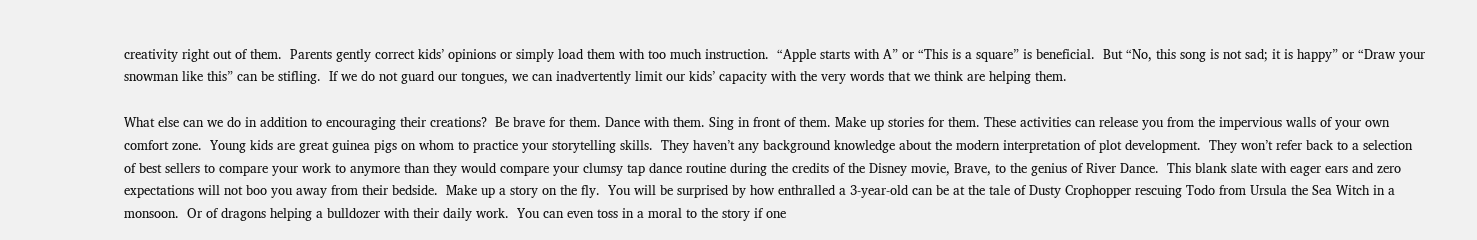creativity right out of them.  Parents gently correct kids’ opinions or simply load them with too much instruction.  “Apple starts with A” or “This is a square” is beneficial.  But “No, this song is not sad; it is happy” or “Draw your snowman like this” can be stifling.  If we do not guard our tongues, we can inadvertently limit our kids’ capacity with the very words that we think are helping them.

What else can we do in addition to encouraging their creations?  Be brave for them. Dance with them. Sing in front of them. Make up stories for them. These activities can release you from the impervious walls of your own comfort zone.  Young kids are great guinea pigs on whom to practice your storytelling skills.  They haven’t any background knowledge about the modern interpretation of plot development.  They won’t refer back to a selection of best sellers to compare your work to anymore than they would compare your clumsy tap dance routine during the credits of the Disney movie, Brave, to the genius of River Dance.  This blank slate with eager ears and zero expectations will not boo you away from their bedside.  Make up a story on the fly.  You will be surprised by how enthralled a 3-year-old can be at the tale of Dusty Crophopper rescuing Todo from Ursula the Sea Witch in a monsoon.  Or of dragons helping a bulldozer with their daily work.  You can even toss in a moral to the story if one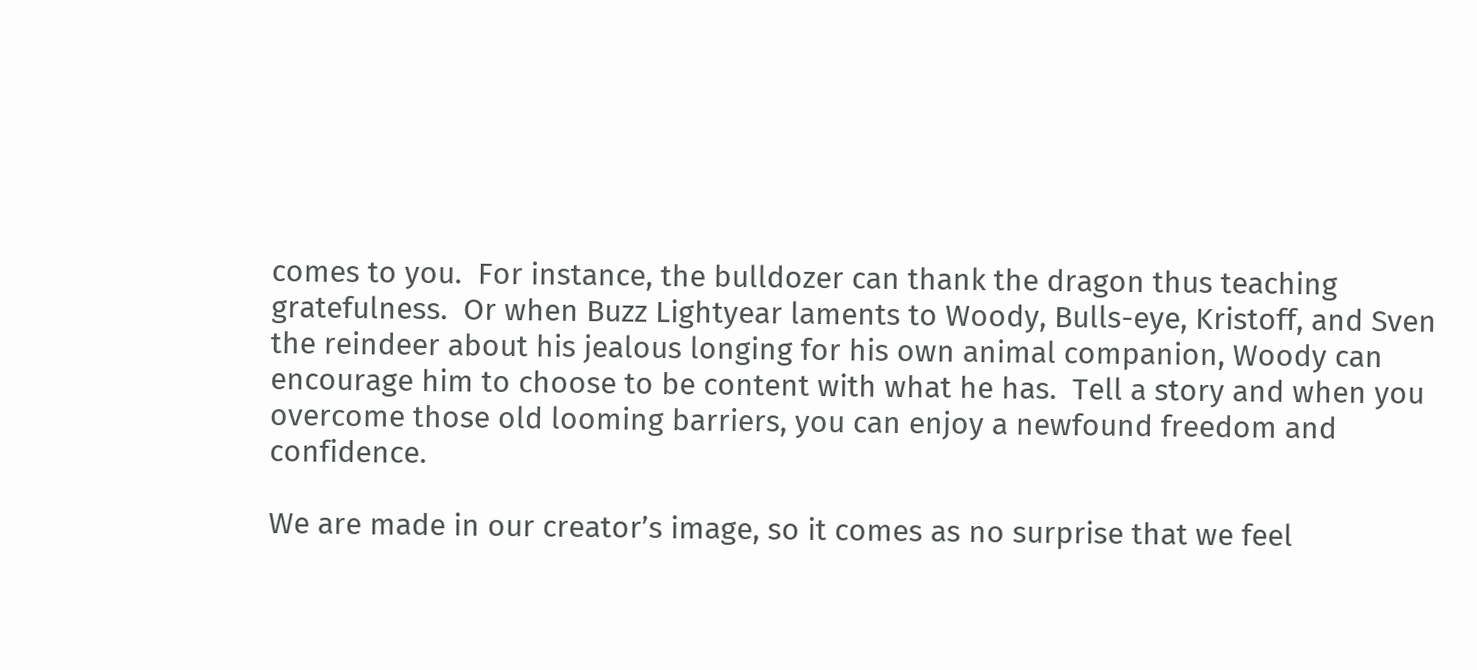comes to you.  For instance, the bulldozer can thank the dragon thus teaching gratefulness.  Or when Buzz Lightyear laments to Woody, Bulls-eye, Kristoff, and Sven the reindeer about his jealous longing for his own animal companion, Woody can encourage him to choose to be content with what he has.  Tell a story and when you overcome those old looming barriers, you can enjoy a newfound freedom and confidence.

We are made in our creator’s image, so it comes as no surprise that we feel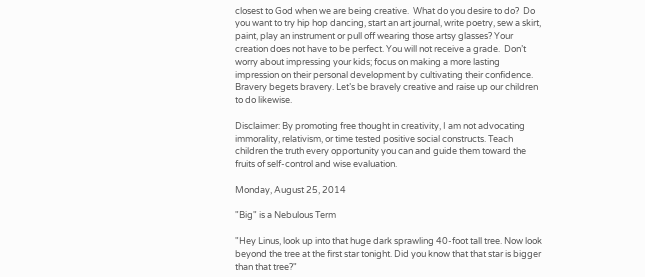closest to God when we are being creative.  What do you desire to do?  Do you want to try hip hop dancing, start an art journal, write poetry, sew a skirt, paint, play an instrument or pull off wearing those artsy glasses? Your creation does not have to be perfect. You will not receive a grade.  Don’t worry about impressing your kids; focus on making a more lasting impression on their personal development by cultivating their confidence. Bravery begets bravery. Let’s be bravely creative and raise up our children to do likewise.

Disclaimer: By promoting free thought in creativity, I am not advocating immorality, relativism, or time tested positive social constructs. Teach children the truth every opportunity you can and guide them toward the fruits of self-control and wise evaluation.

Monday, August 25, 2014

"Big" is a Nebulous Term

"Hey Linus, look up into that huge dark sprawling 40-foot tall tree. Now look beyond the tree at the first star tonight. Did you know that that star is bigger than that tree?"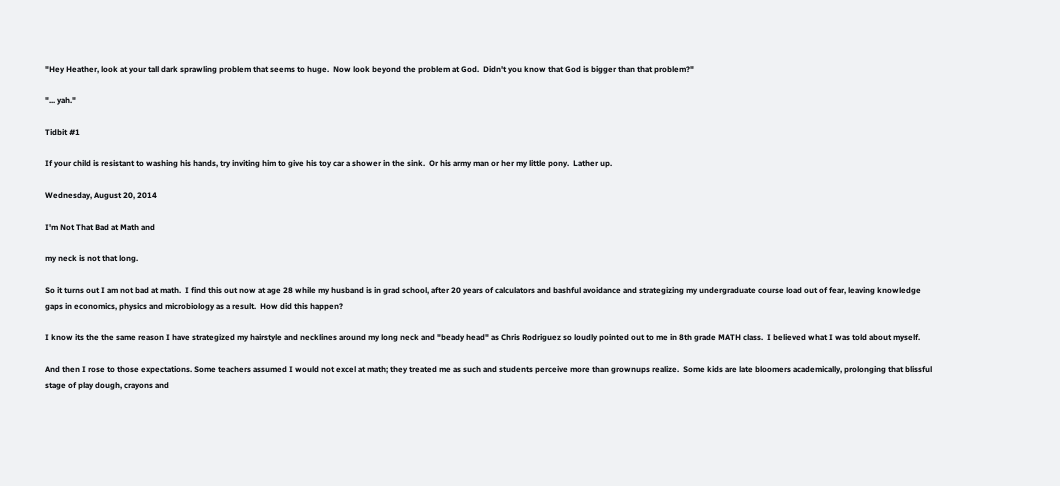"Hey Heather, look at your tall dark sprawling problem that seems to huge.  Now look beyond the problem at God.  Didn't you know that God is bigger than that problem?"

"... yah."

Tidbit #1

If your child is resistant to washing his hands, try inviting him to give his toy car a shower in the sink.  Or his army man or her my little pony.  Lather up.

Wednesday, August 20, 2014

I'm Not That Bad at Math and

my neck is not that long.

So it turns out I am not bad at math.  I find this out now at age 28 while my husband is in grad school, after 20 years of calculators and bashful avoidance and strategizing my undergraduate course load out of fear, leaving knowledge gaps in economics, physics and microbiology as a result.  How did this happen?

I know its the the same reason I have strategized my hairstyle and necklines around my long neck and "beady head" as Chris Rodriguez so loudly pointed out to me in 8th grade MATH class.  I believed what I was told about myself.

And then I rose to those expectations. Some teachers assumed I would not excel at math; they treated me as such and students perceive more than grownups realize.  Some kids are late bloomers academically, prolonging that blissful stage of play dough, crayons and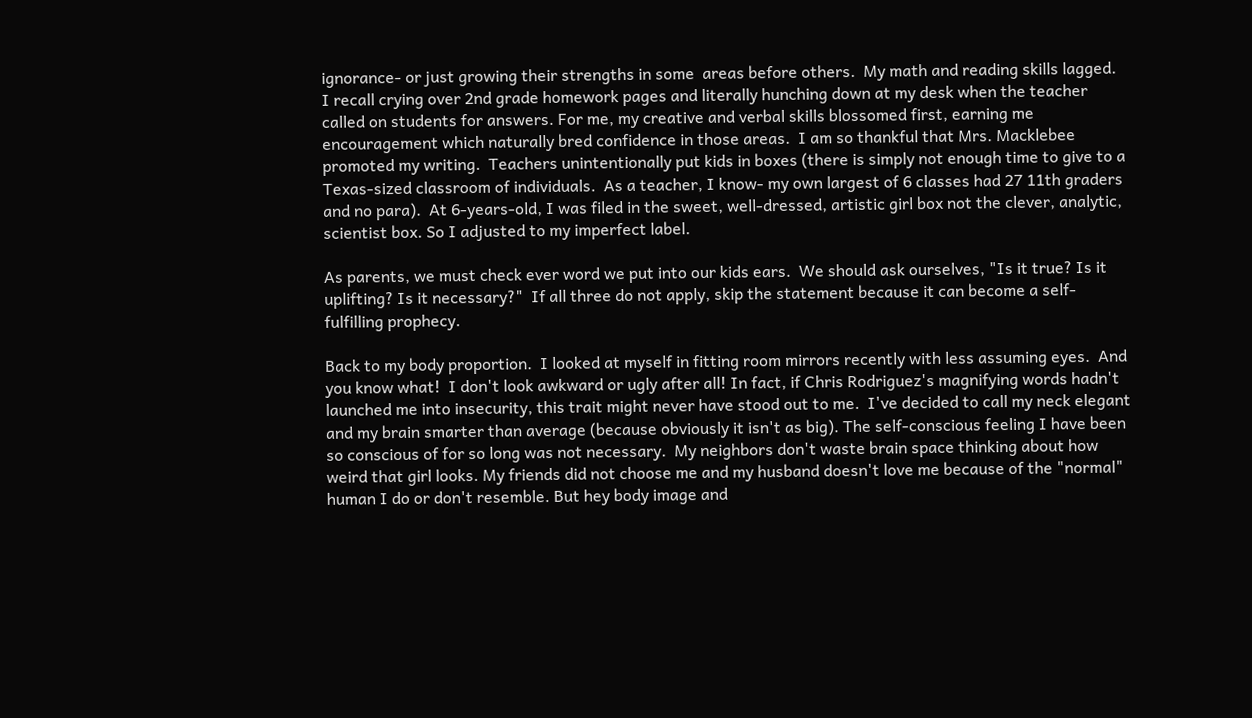ignorance- or just growing their strengths in some  areas before others.  My math and reading skills lagged.  I recall crying over 2nd grade homework pages and literally hunching down at my desk when the teacher called on students for answers. For me, my creative and verbal skills blossomed first, earning me encouragement which naturally bred confidence in those areas.  I am so thankful that Mrs. Macklebee promoted my writing.  Teachers unintentionally put kids in boxes (there is simply not enough time to give to a Texas-sized classroom of individuals.  As a teacher, I know- my own largest of 6 classes had 27 11th graders and no para).  At 6-years-old, I was filed in the sweet, well-dressed, artistic girl box not the clever, analytic, scientist box. So I adjusted to my imperfect label.

As parents, we must check ever word we put into our kids ears.  We should ask ourselves, "Is it true? Is it uplifting? Is it necessary?"  If all three do not apply, skip the statement because it can become a self-fulfilling prophecy.

Back to my body proportion.  I looked at myself in fitting room mirrors recently with less assuming eyes.  And you know what!  I don't look awkward or ugly after all! In fact, if Chris Rodriguez's magnifying words hadn't launched me into insecurity, this trait might never have stood out to me.  I've decided to call my neck elegant and my brain smarter than average (because obviously it isn't as big). The self-conscious feeling I have been so conscious of for so long was not necessary.  My neighbors don't waste brain space thinking about how weird that girl looks. My friends did not choose me and my husband doesn't love me because of the "normal" human I do or don't resemble. But hey body image and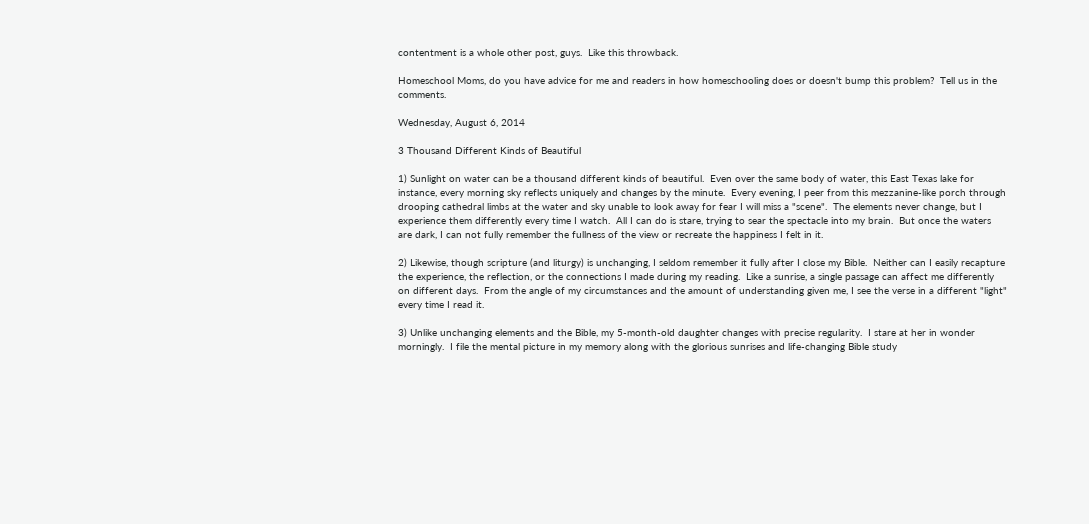contentment is a whole other post, guys.  Like this throwback.

Homeschool Moms, do you have advice for me and readers in how homeschooling does or doesn't bump this problem?  Tell us in the comments.

Wednesday, August 6, 2014

3 Thousand Different Kinds of Beautiful

1) Sunlight on water can be a thousand different kinds of beautiful.  Even over the same body of water, this East Texas lake for instance, every morning sky reflects uniquely and changes by the minute.  Every evening, I peer from this mezzanine-like porch through drooping cathedral limbs at the water and sky unable to look away for fear I will miss a "scene".  The elements never change, but I experience them differently every time I watch.  All I can do is stare, trying to sear the spectacle into my brain.  But once the waters are dark, I can not fully remember the fullness of the view or recreate the happiness I felt in it.

2) Likewise, though scripture (and liturgy) is unchanging, I seldom remember it fully after I close my Bible.  Neither can I easily recapture the experience, the reflection, or the connections I made during my reading.  Like a sunrise, a single passage can affect me differently on different days.  From the angle of my circumstances and the amount of understanding given me, I see the verse in a different "light" every time I read it.

3) Unlike unchanging elements and the Bible, my 5-month-old daughter changes with precise regularity.  I stare at her in wonder morningly.  I file the mental picture in my memory along with the glorious sunrises and life-changing Bible study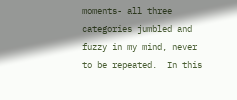moments- all three categories jumbled and fuzzy in my mind, never to be repeated.  In this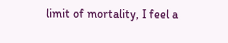limit of mortality, I feel a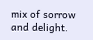mix of sorrow and delight.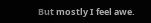But mostly I feel awe.